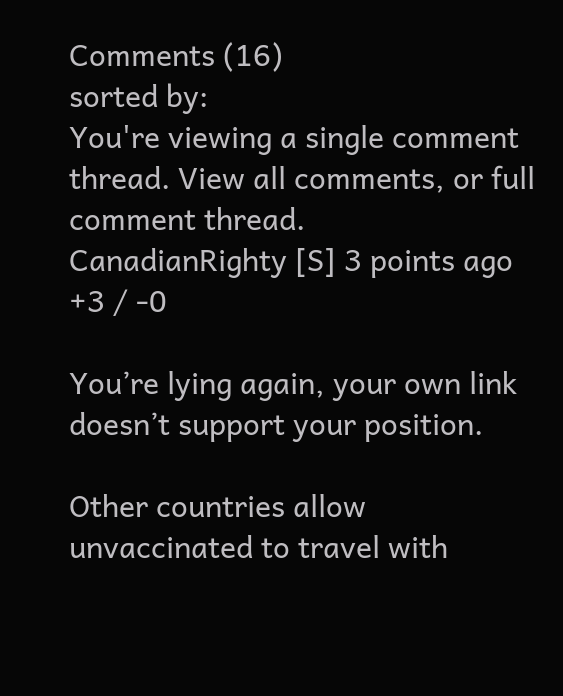Comments (16)
sorted by:
You're viewing a single comment thread. View all comments, or full comment thread.
CanadianRighty [S] 3 points ago +3 / -0

You’re lying again, your own link doesn’t support your position.

Other countries allow unvaccinated to travel with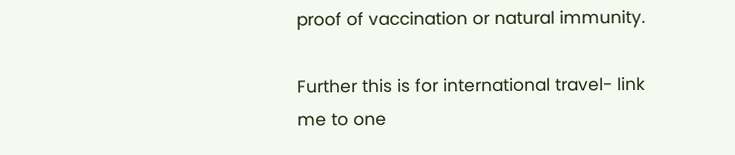proof of vaccination or natural immunity.

Further this is for international travel- link me to one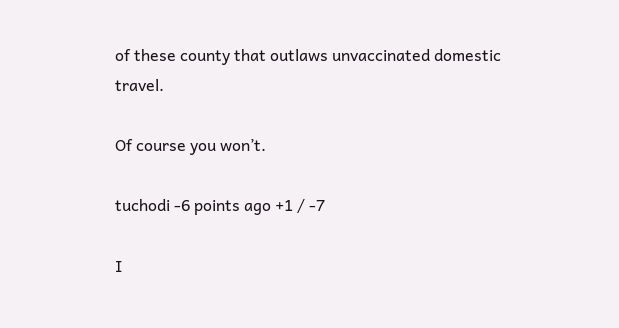of these county that outlaws unvaccinated domestic travel.

Of course you won’t.

tuchodi -6 points ago +1 / -7

I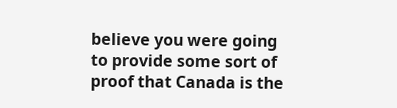believe you were going to provide some sort of proof that Canada is the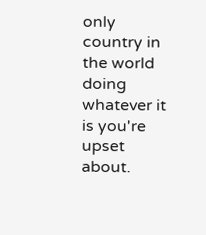only country in the world doing whatever it is you're upset about.